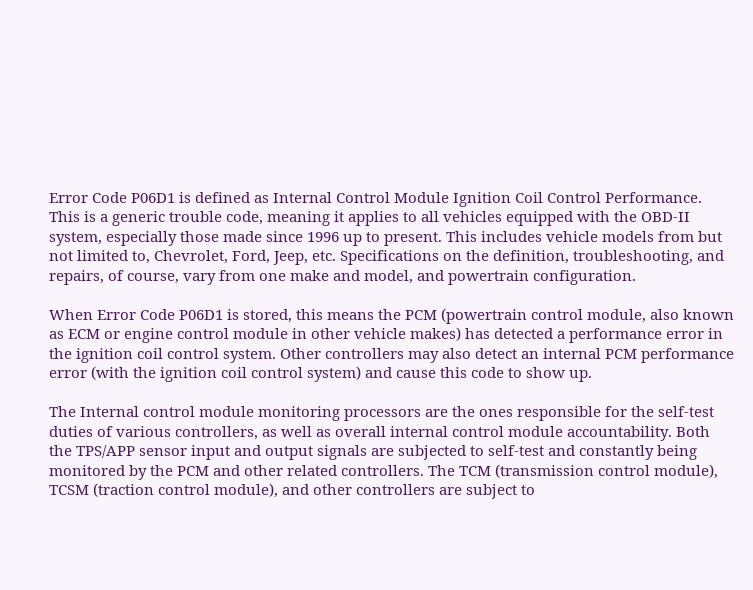Error Code P06D1 is defined as Internal Control Module Ignition Coil Control Performance. This is a generic trouble code, meaning it applies to all vehicles equipped with the OBD-II system, especially those made since 1996 up to present. This includes vehicle models from but not limited to, Chevrolet, Ford, Jeep, etc. Specifications on the definition, troubleshooting, and repairs, of course, vary from one make and model, and powertrain configuration.

When Error Code P06D1 is stored, this means the PCM (powertrain control module, also known as ECM or engine control module in other vehicle makes) has detected a performance error in the ignition coil control system. Other controllers may also detect an internal PCM performance error (with the ignition coil control system) and cause this code to show up.

The Internal control module monitoring processors are the ones responsible for the self-test duties of various controllers, as well as overall internal control module accountability. Both the TPS/APP sensor input and output signals are subjected to self-test and constantly being monitored by the PCM and other related controllers. The TCM (transmission control module), TCSM (traction control module), and other controllers are subject to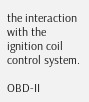the interaction with the ignition coil control system.

OBD-II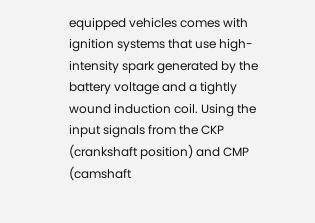equipped vehicles comes with ignition systems that use high-intensity spark generated by the battery voltage and a tightly wound induction coil. Using the input signals from the CKP (crankshaft position) and CMP (camshaft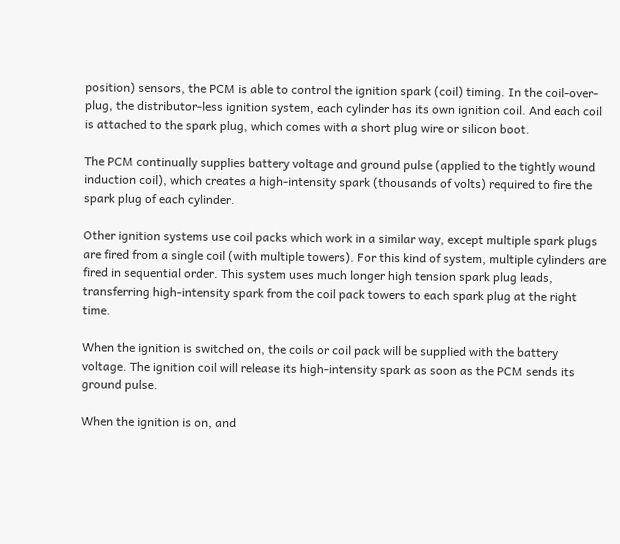position) sensors, the PCM is able to control the ignition spark (coil) timing. In the coil-over-plug, the distributor-less ignition system, each cylinder has its own ignition coil. And each coil is attached to the spark plug, which comes with a short plug wire or silicon boot.

The PCM continually supplies battery voltage and ground pulse (applied to the tightly wound induction coil), which creates a high-intensity spark (thousands of volts) required to fire the spark plug of each cylinder.

Other ignition systems use coil packs which work in a similar way, except multiple spark plugs are fired from a single coil (with multiple towers). For this kind of system, multiple cylinders are fired in sequential order. This system uses much longer high tension spark plug leads, transferring high-intensity spark from the coil pack towers to each spark plug at the right time.

When the ignition is switched on, the coils or coil pack will be supplied with the battery voltage. The ignition coil will release its high-intensity spark as soon as the PCM sends its ground pulse.

When the ignition is on, and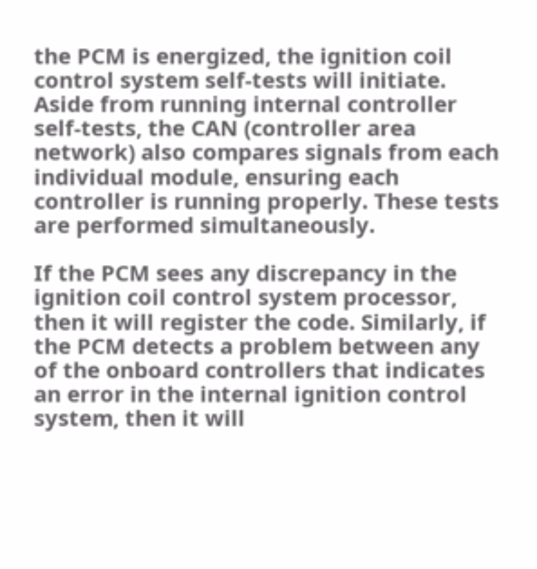the PCM is energized, the ignition coil control system self-tests will initiate. Aside from running internal controller self-tests, the CAN (controller area network) also compares signals from each individual module, ensuring each controller is running properly. These tests are performed simultaneously.

If the PCM sees any discrepancy in the ignition coil control system processor, then it will register the code. Similarly, if the PCM detects a problem between any of the onboard controllers that indicates an error in the internal ignition control system, then it will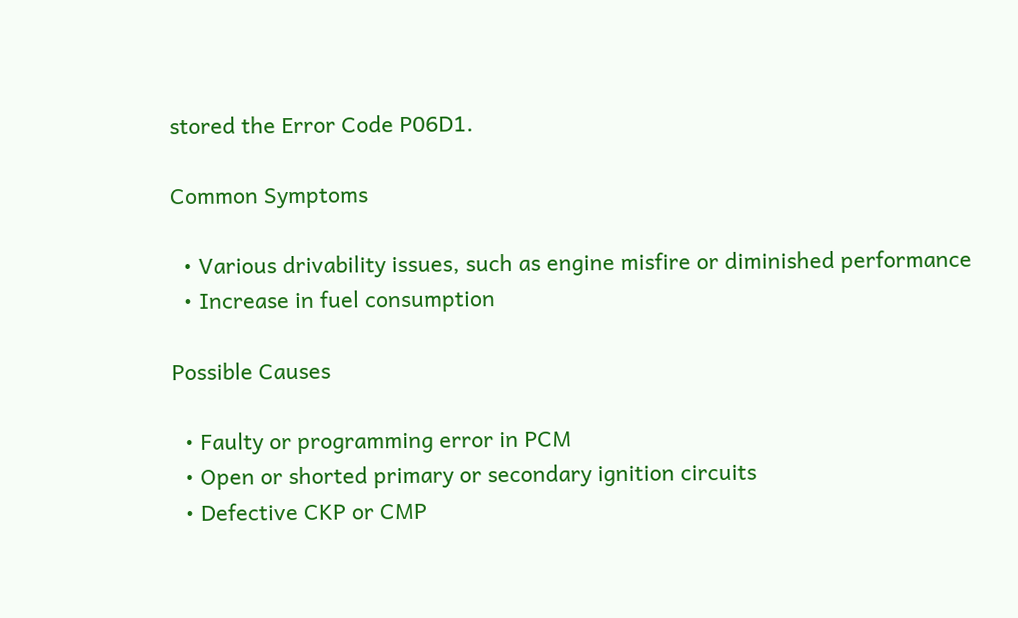stored the Error Code P06D1.

Common Symptoms

  • Various drivability issues, such as engine misfire or diminished performance
  • Increase in fuel consumption

Possible Causes

  • Faulty or programming error in PCM
  • Open or shorted primary or secondary ignition circuits
  • Defective CKP or CMP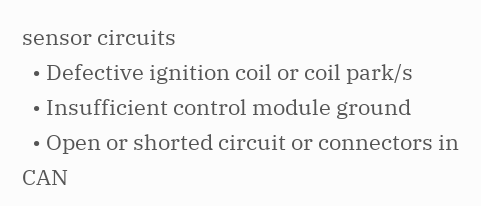sensor circuits
  • Defective ignition coil or coil park/s
  • Insufficient control module ground
  • Open or shorted circuit or connectors in CAN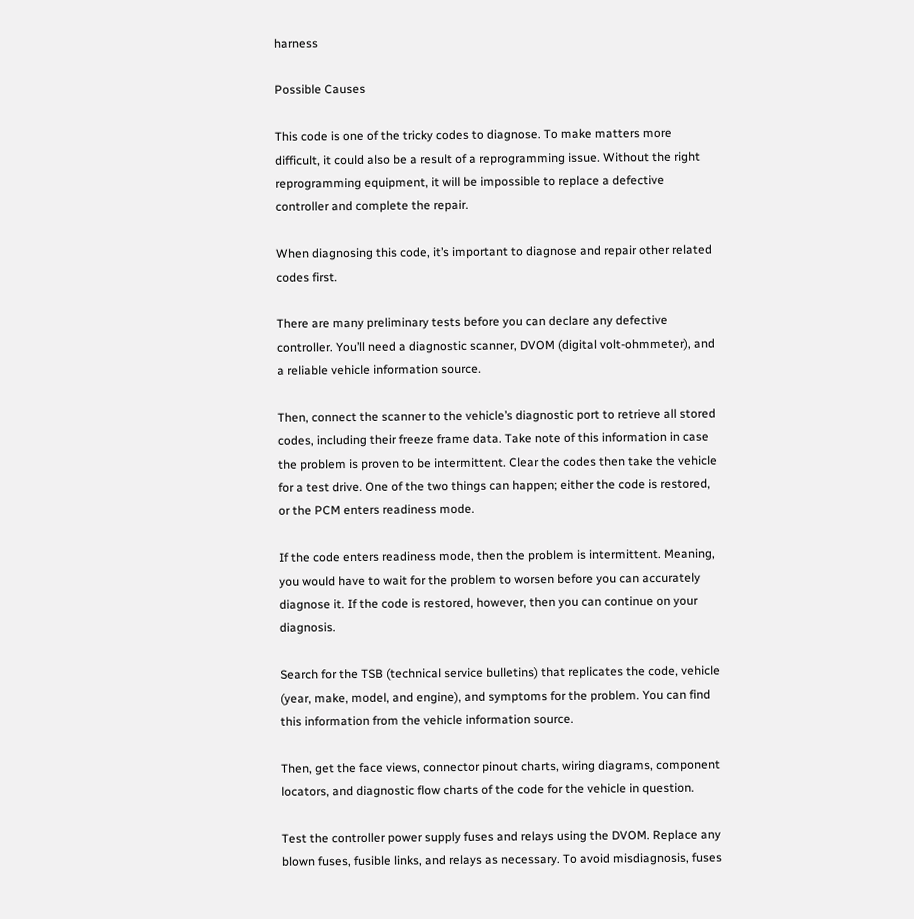harness

Possible Causes

This code is one of the tricky codes to diagnose. To make matters more difficult, it could also be a result of a reprogramming issue. Without the right reprogramming equipment, it will be impossible to replace a defective controller and complete the repair.

When diagnosing this code, it’s important to diagnose and repair other related codes first.

There are many preliminary tests before you can declare any defective controller. You’ll need a diagnostic scanner, DVOM (digital volt-ohmmeter), and a reliable vehicle information source.

Then, connect the scanner to the vehicle’s diagnostic port to retrieve all stored codes, including their freeze frame data. Take note of this information in case the problem is proven to be intermittent. Clear the codes then take the vehicle for a test drive. One of the two things can happen; either the code is restored, or the PCM enters readiness mode.

If the code enters readiness mode, then the problem is intermittent. Meaning, you would have to wait for the problem to worsen before you can accurately diagnose it. If the code is restored, however, then you can continue on your diagnosis.

Search for the TSB (technical service bulletins) that replicates the code, vehicle (year, make, model, and engine), and symptoms for the problem. You can find this information from the vehicle information source.

Then, get the face views, connector pinout charts, wiring diagrams, component locators, and diagnostic flow charts of the code for the vehicle in question.

Test the controller power supply fuses and relays using the DVOM. Replace any blown fuses, fusible links, and relays as necessary. To avoid misdiagnosis, fuses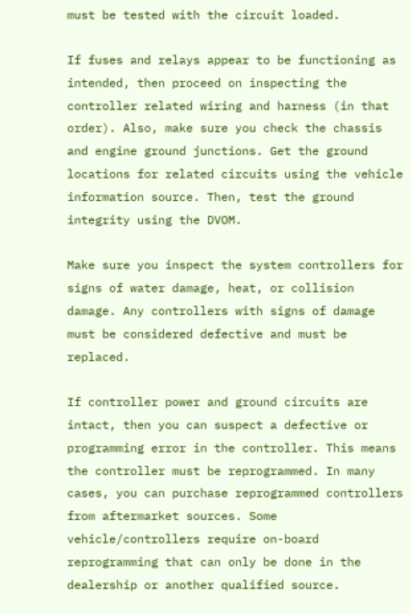must be tested with the circuit loaded.

If fuses and relays appear to be functioning as intended, then proceed on inspecting the controller related wiring and harness (in that order). Also, make sure you check the chassis and engine ground junctions. Get the ground locations for related circuits using the vehicle information source. Then, test the ground integrity using the DVOM.

Make sure you inspect the system controllers for signs of water damage, heat, or collision damage. Any controllers with signs of damage must be considered defective and must be replaced.

If controller power and ground circuits are intact, then you can suspect a defective or programming error in the controller. This means the controller must be reprogrammed. In many cases, you can purchase reprogrammed controllers from aftermarket sources. Some vehicle/controllers require on-board reprogramming that can only be done in the dealership or another qualified source.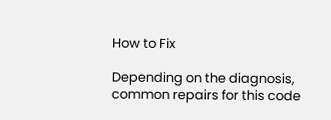How to Fix

Depending on the diagnosis, common repairs for this code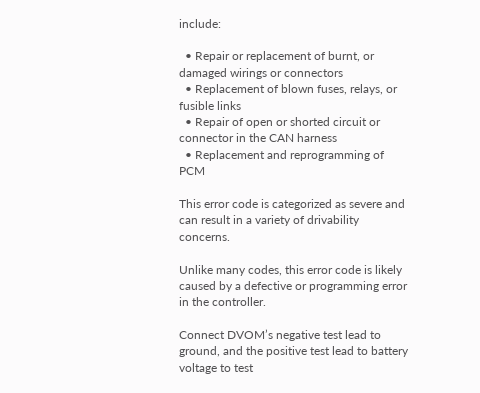include:

  • Repair or replacement of burnt, or damaged wirings or connectors
  • Replacement of blown fuses, relays, or fusible links
  • Repair of open or shorted circuit or connector in the CAN harness
  • Replacement and reprogramming of PCM

This error code is categorized as severe and can result in a variety of drivability concerns.

Unlike many codes, this error code is likely caused by a defective or programming error in the controller.

Connect DVOM’s negative test lead to ground, and the positive test lead to battery voltage to test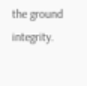the ground integrity.